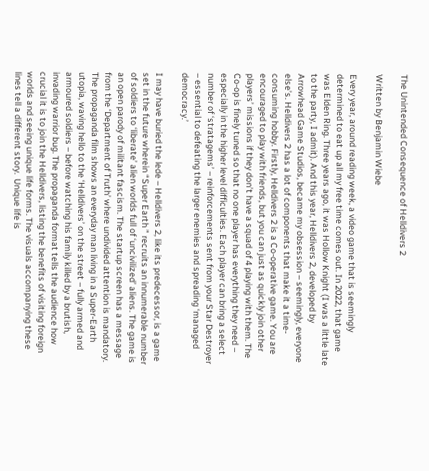The Unintended Consequence of Helldivers 2

Written by Benjamin Wiebe

Every year, around reading week, a video game that is seemingly determined to eat up all my free time comes out. In 2022, that game was Elden Ring. Three years ago, it was Hollow Knight (I was a little late to the party, I admit). And this year, Helldivers 2, developed by Arrowhead Game Studios, became my obsession – seemingly, everyone else’s. Helldivers 2 has a lot of components that make it a time-consuming hobby. Firstly, Helldivers 2 is a Co-operative game. You are encouraged to play with friends, but you can just as quickly join other players’ missions if they don’t have a squad of 4 playing with them. The Co-op is finely tuned so that no one player has everything they need – especially in the higher level difficulties. Each player can bring a select number of ‘stratagems’ – reinforcements sent from your Star Destroyer – essential to defeating the larger enemies and spreading ‘managed democracy.’

I may have buried the lede – Helldivers 2, like its predecessor, is a game set in the future wherein “Super Earth ” recruits an innumerable number of soldiers to ‘liberate’ alien worlds full of ‘uncivilized’ aliens. The game is an open parody of militant fascism. The startup screen has a message from the ‘Department of Truth’ where undivided attention is mandatory. The propaganda film shows an everyday man living in a Super-Earth utopia, waving hello to the ‘Helldivers’ on the street – fully armed and armoured soldiers – before watching his family killed by a brutish, invading warrior bug. The propaganda format tells the audience how crucial it is to join the Helldivers, listing the benefits of visiting foreign worlds and seeing unique life forms. The visuals accompanying these lines tell a different story.  Unique life is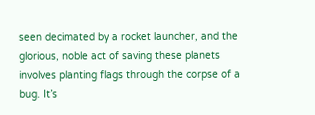seen decimated by a rocket launcher, and the glorious, noble act of saving these planets involves planting flags through the corpse of a bug. It’s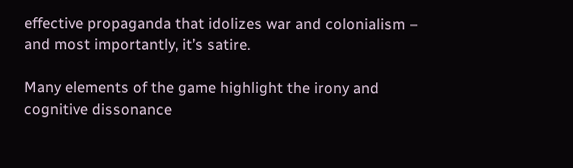effective propaganda that idolizes war and colonialism – and most importantly, it’s satire.

Many elements of the game highlight the irony and cognitive dissonance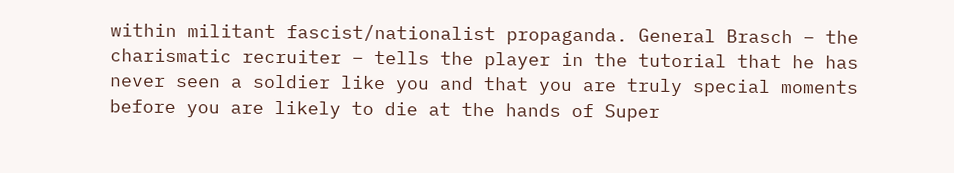within militant fascist/nationalist propaganda. General Brasch – the charismatic recruiter – tells the player in the tutorial that he has never seen a soldier like you and that you are truly special moments before you are likely to die at the hands of Super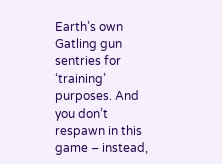Earth’s own Gatling gun sentries for ‘training’ purposes. And you don’t respawn in this game – instead,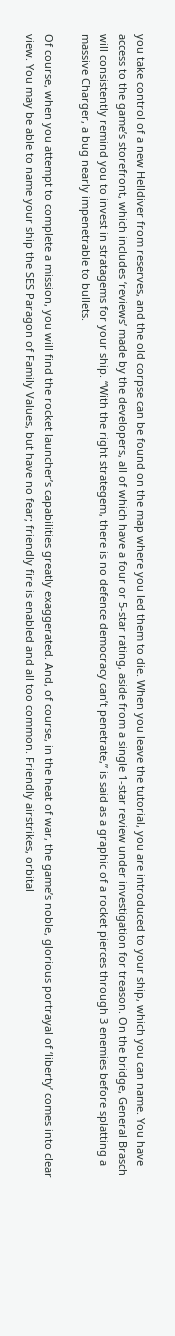you take control of a new Helldiver from reserves, and the old corpse can be found on the map where you led them to die. When you leave the tutorial, you are introduced to your ship, which you can name. You have access to the game’s storefront, which includes ‘reviews’ made by the developers, all of which have a four or 5-star rating, aside from a single 1-star review under investigation for treason. On the bridge, General Brasch will consistently remind you to invest in stratagems for your ship. “With the right strategem, there is no defence democracy can’t penetrate,” is said as a graphic of a rocket pierces through 3 enemies before splatting a massive Charger, a bug nearly impenetrable to bullets.

Of course, when you attempt to complete a mission, you will find the rocket launcher’s capabilities greatly exaggerated. And, of course, in the heat of war, the game’s noble, glorious portrayal of ‘liberty’ comes into clear view. You may be able to name your ship the SES Paragon of Family Values, but have no fear; friendly fire is enabled and all too common. Friendly airstrikes, orbital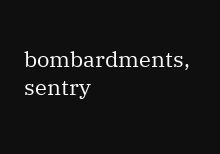bombardments, sentry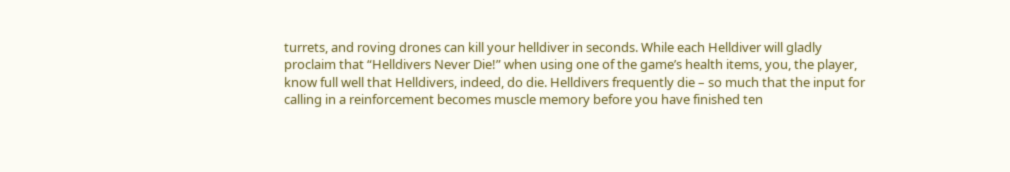turrets, and roving drones can kill your helldiver in seconds. While each Helldiver will gladly proclaim that “Helldivers Never Die!” when using one of the game’s health items, you, the player, know full well that Helldivers, indeed, do die. Helldivers frequently die – so much that the input for calling in a reinforcement becomes muscle memory before you have finished ten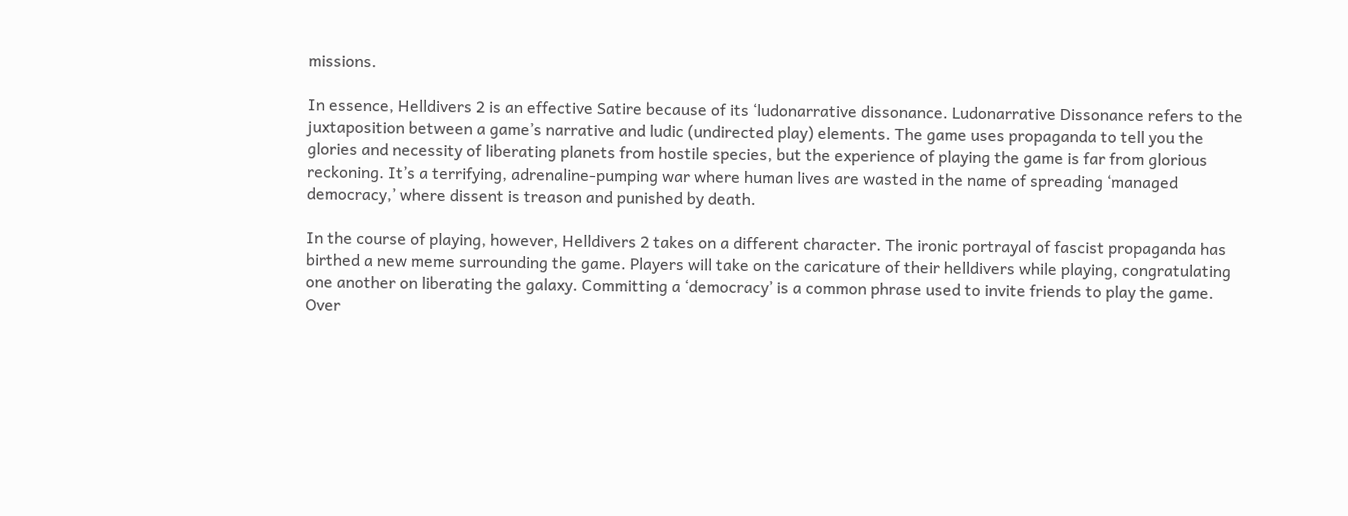missions.

In essence, Helldivers 2 is an effective Satire because of its ‘ludonarrative dissonance. Ludonarrative Dissonance refers to the juxtaposition between a game’s narrative and ludic (undirected play) elements. The game uses propaganda to tell you the glories and necessity of liberating planets from hostile species, but the experience of playing the game is far from glorious reckoning. It’s a terrifying, adrenaline-pumping war where human lives are wasted in the name of spreading ‘managed democracy,’ where dissent is treason and punished by death.

In the course of playing, however, Helldivers 2 takes on a different character. The ironic portrayal of fascist propaganda has birthed a new meme surrounding the game. Players will take on the caricature of their helldivers while playing, congratulating one another on liberating the galaxy. Committing a ‘democracy’ is a common phrase used to invite friends to play the game. Over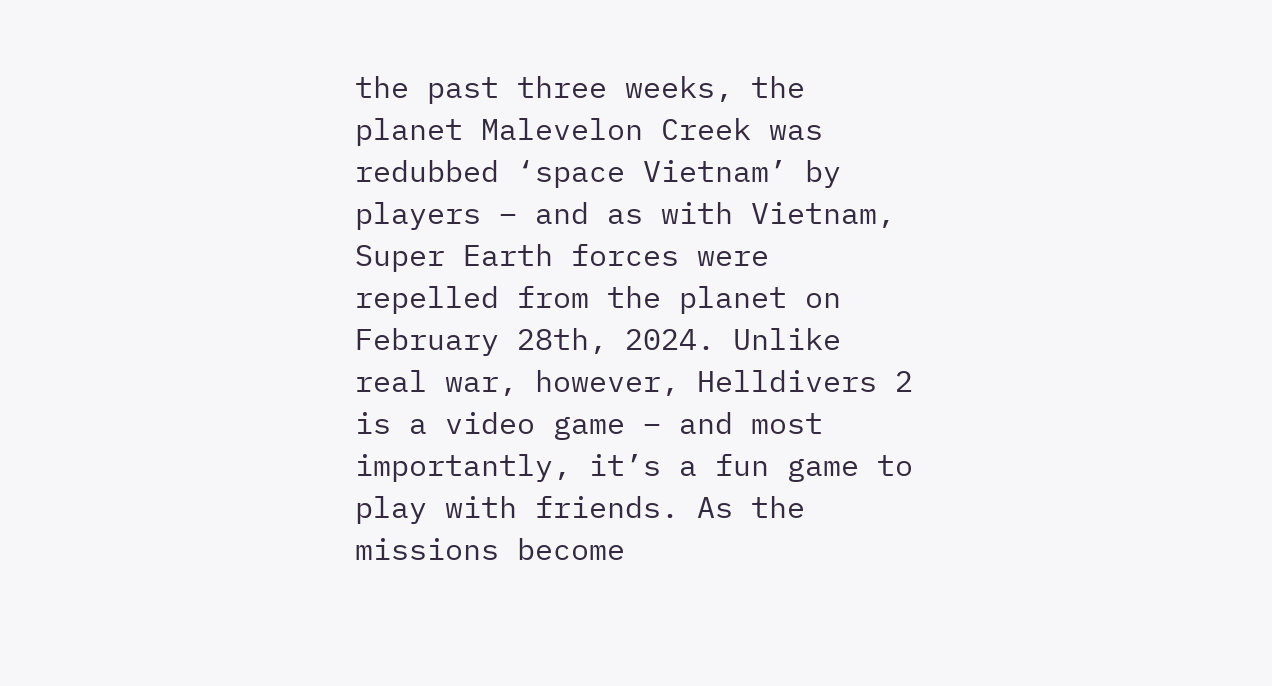the past three weeks, the planet Malevelon Creek was redubbed ‘space Vietnam’ by players – and as with Vietnam, Super Earth forces were repelled from the planet on February 28th, 2024. Unlike real war, however, Helldivers 2 is a video game – and most importantly, it’s a fun game to play with friends. As the missions become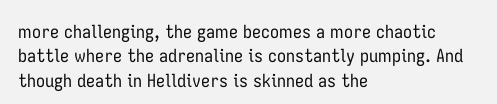more challenging, the game becomes a more chaotic battle where the adrenaline is constantly pumping. And though death in Helldivers is skinned as the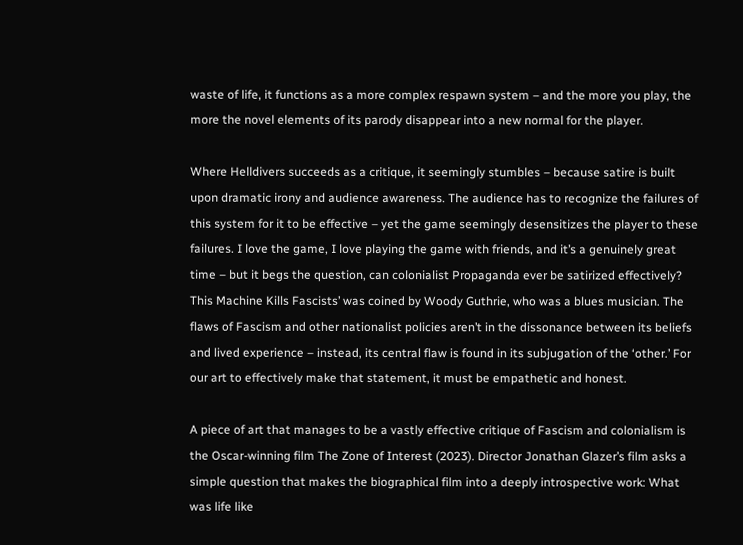waste of life, it functions as a more complex respawn system – and the more you play, the more the novel elements of its parody disappear into a new normal for the player.

Where Helldivers succeeds as a critique, it seemingly stumbles – because satire is built upon dramatic irony and audience awareness. The audience has to recognize the failures of this system for it to be effective – yet the game seemingly desensitizes the player to these failures. I love the game, I love playing the game with friends, and it’s a genuinely great time – but it begs the question, can colonialist Propaganda ever be satirized effectively? This Machine Kills Fascists’ was coined by Woody Guthrie, who was a blues musician. The flaws of Fascism and other nationalist policies aren’t in the dissonance between its beliefs and lived experience – instead, its central flaw is found in its subjugation of the ‘other.’ For our art to effectively make that statement, it must be empathetic and honest.

A piece of art that manages to be a vastly effective critique of Fascism and colonialism is the Oscar-winning film The Zone of Interest (2023). Director Jonathan Glazer’s film asks a simple question that makes the biographical film into a deeply introspective work: What was life like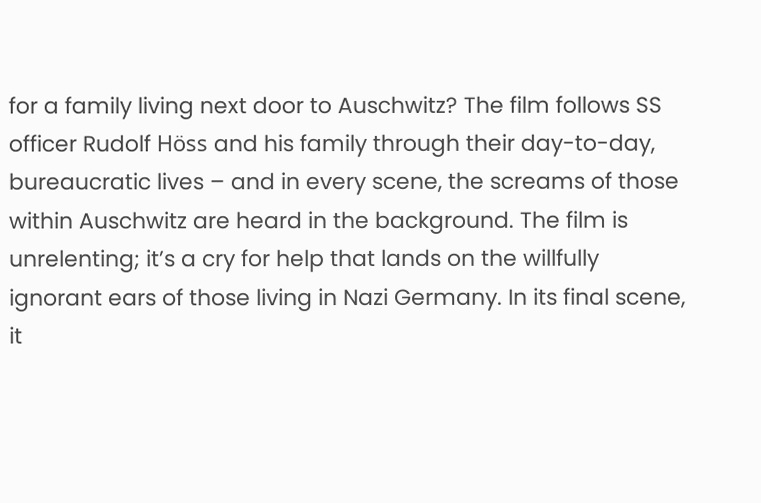for a family living next door to Auschwitz? The film follows SS officer Rudolf Höss and his family through their day-to-day, bureaucratic lives – and in every scene, the screams of those within Auschwitz are heard in the background. The film is unrelenting; it’s a cry for help that lands on the willfully ignorant ears of those living in Nazi Germany. In its final scene, it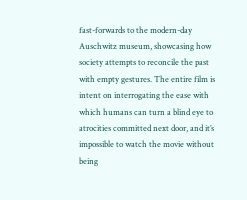fast-forwards to the modern-day Auschwitz museum, showcasing how society attempts to reconcile the past with empty gestures. The entire film is intent on interrogating the ease with which humans can turn a blind eye to atrocities committed next door, and it’s impossible to watch the movie without being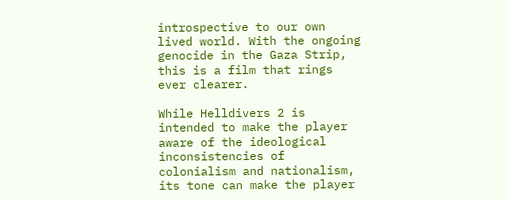introspective to our own lived world. With the ongoing genocide in the Gaza Strip, this is a film that rings ever clearer.

While Helldivers 2 is intended to make the player aware of the ideological inconsistencies of colonialism and nationalism, its tone can make the player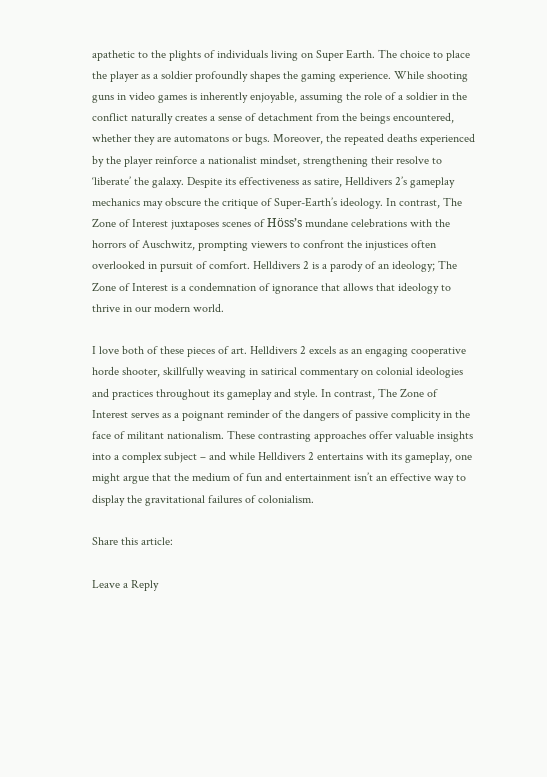apathetic to the plights of individuals living on Super Earth. The choice to place the player as a soldier profoundly shapes the gaming experience. While shooting guns in video games is inherently enjoyable, assuming the role of a soldier in the conflict naturally creates a sense of detachment from the beings encountered, whether they are automatons or bugs. Moreover, the repeated deaths experienced by the player reinforce a nationalist mindset, strengthening their resolve to ‘liberate’ the galaxy. Despite its effectiveness as satire, Helldivers 2’s gameplay mechanics may obscure the critique of Super-Earth’s ideology. In contrast, The Zone of Interest juxtaposes scenes of Höss’s mundane celebrations with the horrors of Auschwitz, prompting viewers to confront the injustices often overlooked in pursuit of comfort. Helldivers 2 is a parody of an ideology; The Zone of Interest is a condemnation of ignorance that allows that ideology to thrive in our modern world.

I love both of these pieces of art. Helldivers 2 excels as an engaging cooperative horde shooter, skillfully weaving in satirical commentary on colonial ideologies and practices throughout its gameplay and style. In contrast, The Zone of Interest serves as a poignant reminder of the dangers of passive complicity in the face of militant nationalism. These contrasting approaches offer valuable insights into a complex subject – and while Helldivers 2 entertains with its gameplay, one might argue that the medium of fun and entertainment isn’t an effective way to display the gravitational failures of colonialism.

Share this article:

Leave a Reply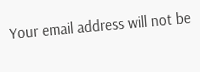Your email address will not be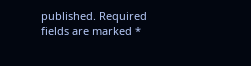published. Required fields are marked *